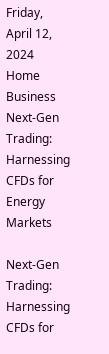Friday, April 12, 2024
Home Business Next-Gen Trading: Harnessing CFDs for Energy Markets

Next-Gen Trading: Harnessing CFDs for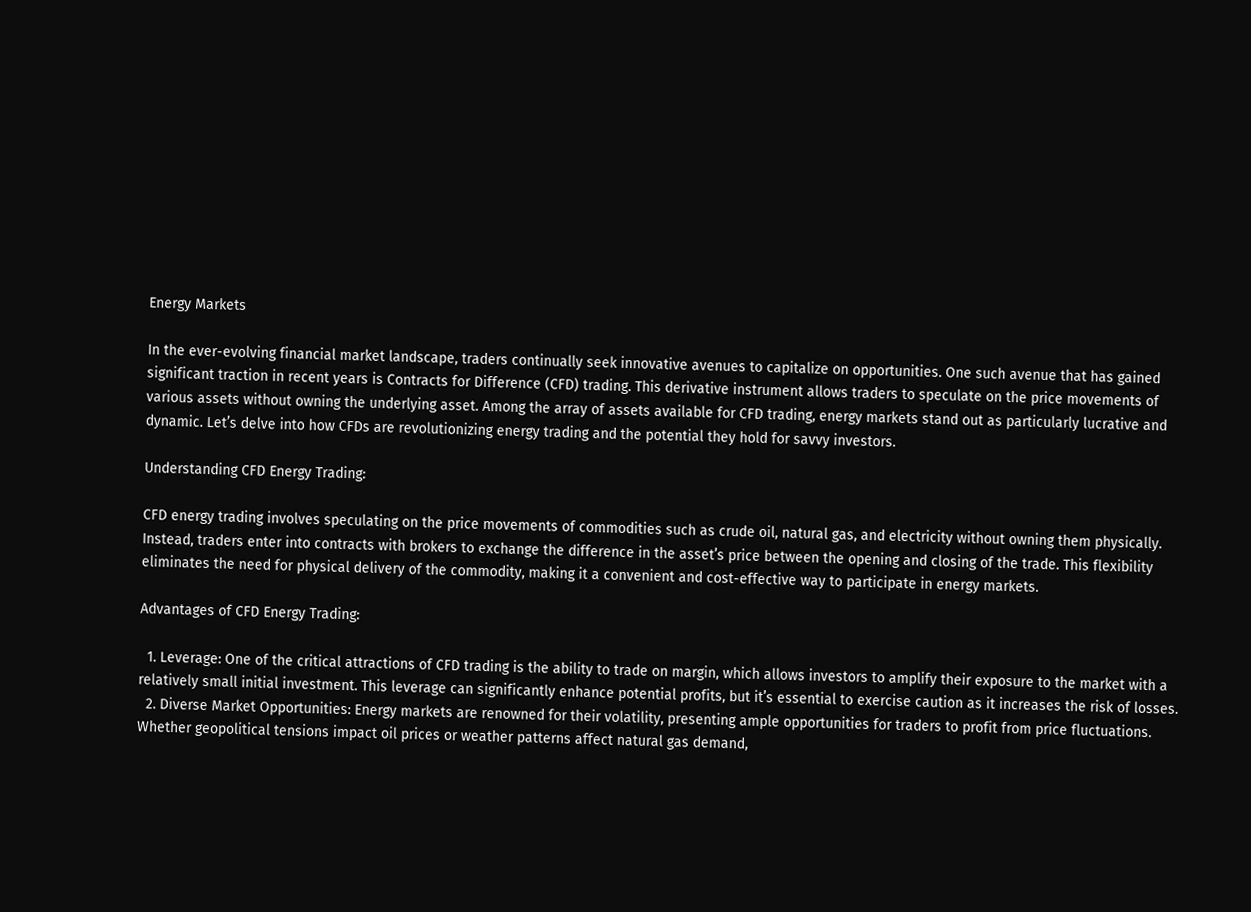Energy Markets

In the ever-evolving financial market landscape, traders continually seek innovative avenues to capitalize on opportunities. One such avenue that has gained significant traction in recent years is Contracts for Difference (CFD) trading. This derivative instrument allows traders to speculate on the price movements of various assets without owning the underlying asset. Among the array of assets available for CFD trading, energy markets stand out as particularly lucrative and dynamic. Let’s delve into how CFDs are revolutionizing energy trading and the potential they hold for savvy investors.

Understanding CFD Energy Trading:

CFD energy trading involves speculating on the price movements of commodities such as crude oil, natural gas, and electricity without owning them physically. Instead, traders enter into contracts with brokers to exchange the difference in the asset’s price between the opening and closing of the trade. This flexibility eliminates the need for physical delivery of the commodity, making it a convenient and cost-effective way to participate in energy markets.

Advantages of CFD Energy Trading:

  1. Leverage: One of the critical attractions of CFD trading is the ability to trade on margin, which allows investors to amplify their exposure to the market with a relatively small initial investment. This leverage can significantly enhance potential profits, but it’s essential to exercise caution as it increases the risk of losses.
  2. Diverse Market Opportunities: Energy markets are renowned for their volatility, presenting ample opportunities for traders to profit from price fluctuations. Whether geopolitical tensions impact oil prices or weather patterns affect natural gas demand,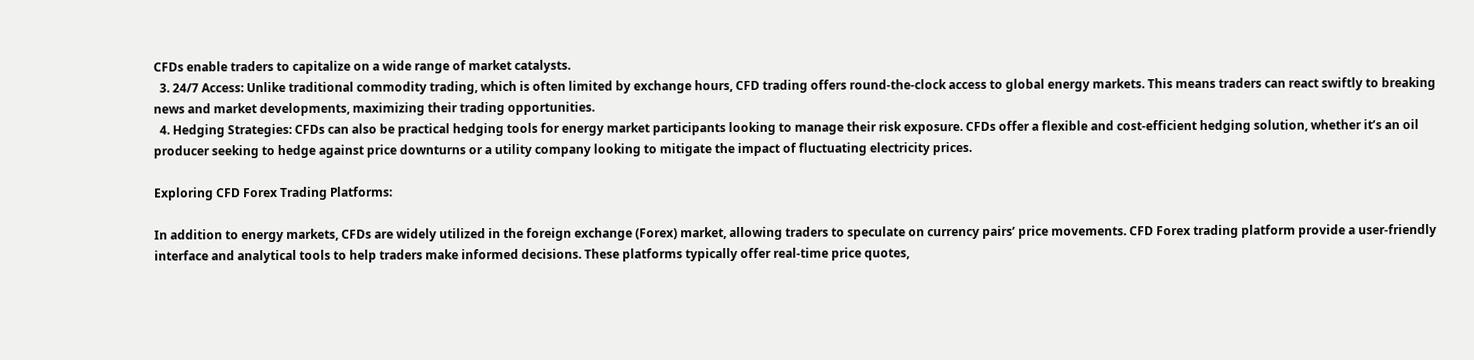CFDs enable traders to capitalize on a wide range of market catalysts.
  3. 24/7 Access: Unlike traditional commodity trading, which is often limited by exchange hours, CFD trading offers round-the-clock access to global energy markets. This means traders can react swiftly to breaking news and market developments, maximizing their trading opportunities.
  4. Hedging Strategies: CFDs can also be practical hedging tools for energy market participants looking to manage their risk exposure. CFDs offer a flexible and cost-efficient hedging solution, whether it’s an oil producer seeking to hedge against price downturns or a utility company looking to mitigate the impact of fluctuating electricity prices.

Exploring CFD Forex Trading Platforms:

In addition to energy markets, CFDs are widely utilized in the foreign exchange (Forex) market, allowing traders to speculate on currency pairs’ price movements. CFD Forex trading platform provide a user-friendly interface and analytical tools to help traders make informed decisions. These platforms typically offer real-time price quotes,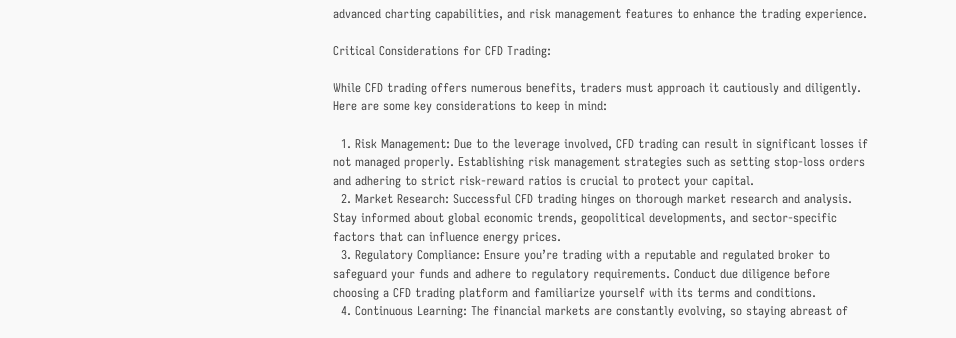advanced charting capabilities, and risk management features to enhance the trading experience.

Critical Considerations for CFD Trading:

While CFD trading offers numerous benefits, traders must approach it cautiously and diligently. Here are some key considerations to keep in mind:

  1. Risk Management: Due to the leverage involved, CFD trading can result in significant losses if not managed properly. Establishing risk management strategies such as setting stop-loss orders and adhering to strict risk-reward ratios is crucial to protect your capital.
  2. Market Research: Successful CFD trading hinges on thorough market research and analysis. Stay informed about global economic trends, geopolitical developments, and sector-specific factors that can influence energy prices.
  3. Regulatory Compliance: Ensure you’re trading with a reputable and regulated broker to safeguard your funds and adhere to regulatory requirements. Conduct due diligence before choosing a CFD trading platform and familiarize yourself with its terms and conditions.
  4. Continuous Learning: The financial markets are constantly evolving, so staying abreast of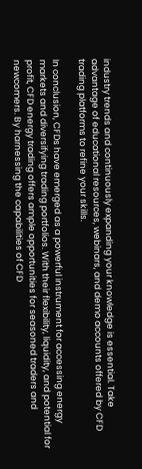industry trends and continuously expanding your knowledge is essential. Take advantage of educational resources, webinars, and demo accounts offered by CFD trading platforms to refine your skills.

In conclusion, CFDs have emerged as a powerful instrument for accessing energy markets and diversifying trading portfolios. With their flexibility, liquidity, and potential for profit, CFD energy trading offers ample opportunities for seasoned traders and newcomers. By harnessing the capabilities of CFD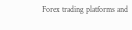Forex trading platforms and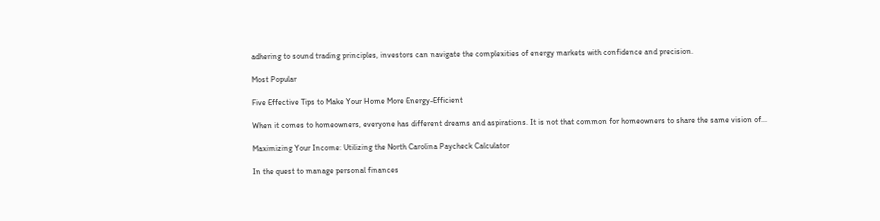adhering to sound trading principles, investors can navigate the complexities of energy markets with confidence and precision.

Most Popular

Five Effective Tips to Make Your Home More Energy-Efficient

When it comes to homeowners, everyone has different dreams and aspirations. It is not that common for homeowners to share the same vision of...

Maximizing Your Income: Utilizing the North Carolina Paycheck Calculator

In the quest to manage personal finances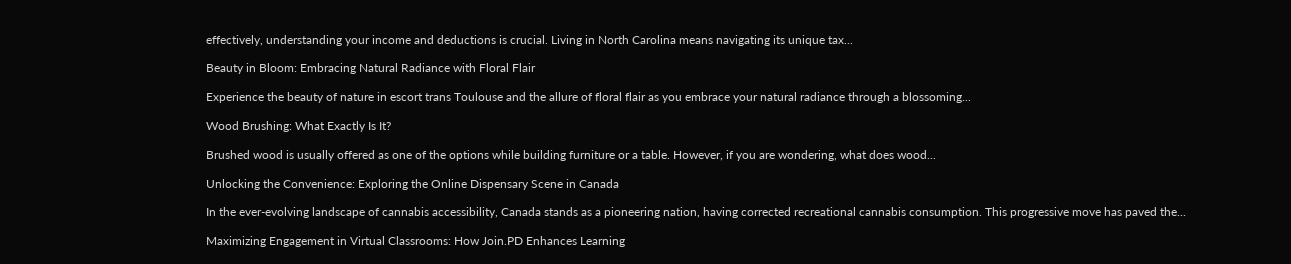effectively, understanding your income and deductions is crucial. Living in North Carolina means navigating its unique tax...

Beauty in Bloom: Embracing Natural Radiance with Floral Flair

Experience the beauty of nature in escort trans Toulouse and the allure of floral flair as you embrace your natural radiance through a blossoming...

Wood Brushing: What Exactly Is It?

Brushed wood is usually offered as one of the options while building furniture or a table. However, if you are wondering, what does wood...

Unlocking the Convenience: Exploring the Online Dispensary Scene in Canada

In the ever-evolving landscape of cannabis accessibility, Canada stands as a pioneering nation, having corrected recreational cannabis consumption. This progressive move has paved the...

Maximizing Engagement in Virtual Classrooms: How Join.PD Enhances Learning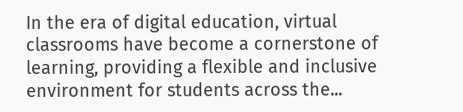In the era of digital education, virtual classrooms have become a cornerstone of learning, providing a flexible and inclusive environment for students across the...